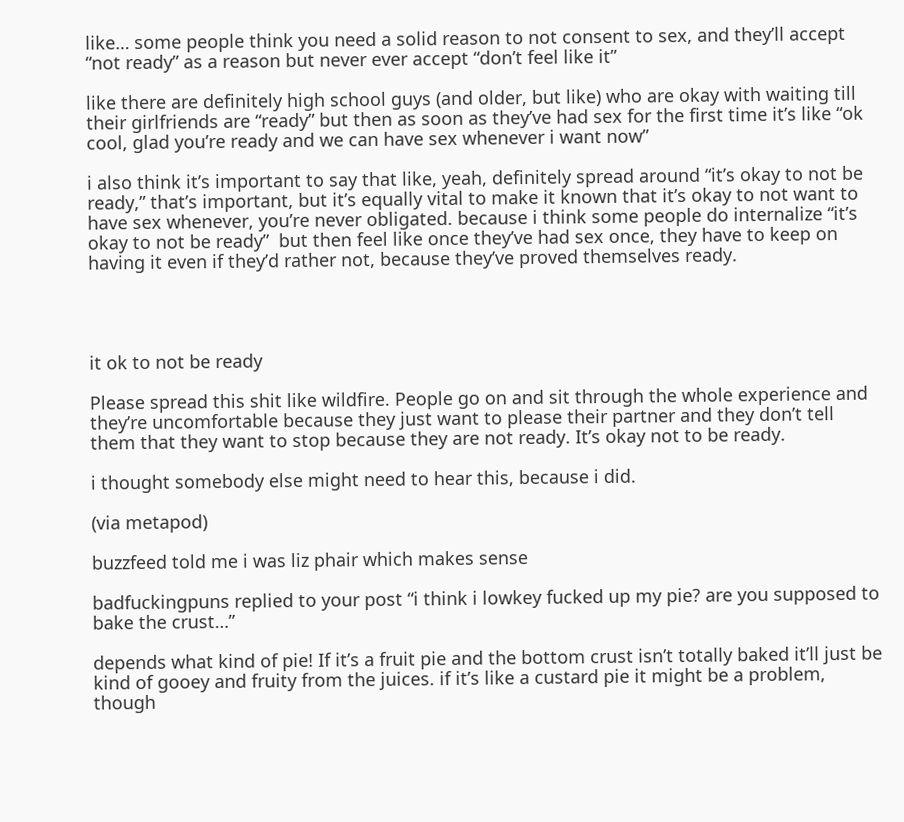like… some people think you need a solid reason to not consent to sex, and they’ll accept “not ready” as a reason but never ever accept “don’t feel like it”

like there are definitely high school guys (and older, but like) who are okay with waiting till their girlfriends are “ready” but then as soon as they’ve had sex for the first time it’s like “ok cool, glad you’re ready and we can have sex whenever i want now”

i also think it’s important to say that like, yeah, definitely spread around “it’s okay to not be ready,” that’s important, but it’s equally vital to make it known that it’s okay to not want to have sex whenever, you’re never obligated. because i think some people do internalize “it’s okay to not be ready”  but then feel like once they’ve had sex once, they have to keep on having it even if they’d rather not, because they’ve proved themselves ready.




it ok to not be ready

Please spread this shit like wildfire. People go on and sit through the whole experience and they’re uncomfortable because they just want to please their partner and they don’t tell them that they want to stop because they are not ready. It’s okay not to be ready.

i thought somebody else might need to hear this, because i did.

(via metapod)

buzzfeed told me i was liz phair which makes sense

badfuckingpuns replied to your post “i think i lowkey fucked up my pie? are you supposed to bake the crust…”

depends what kind of pie! If it’s a fruit pie and the bottom crust isn’t totally baked it’ll just be kind of gooey and fruity from the juices. if it’s like a custard pie it might be a problem, though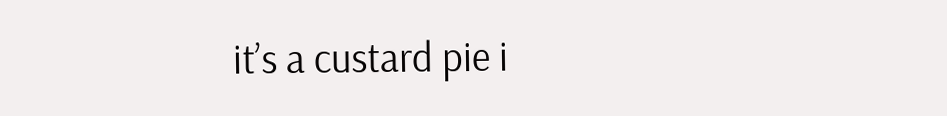it’s a custard pie i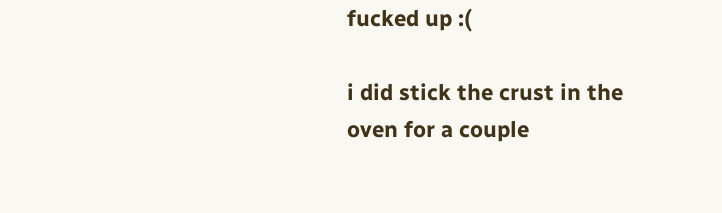fucked up :(

i did stick the crust in the oven for a couple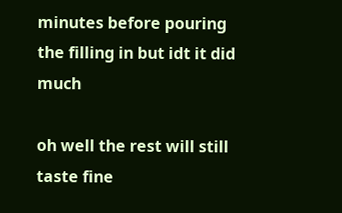minutes before pouring the filling in but idt it did much

oh well the rest will still taste fine